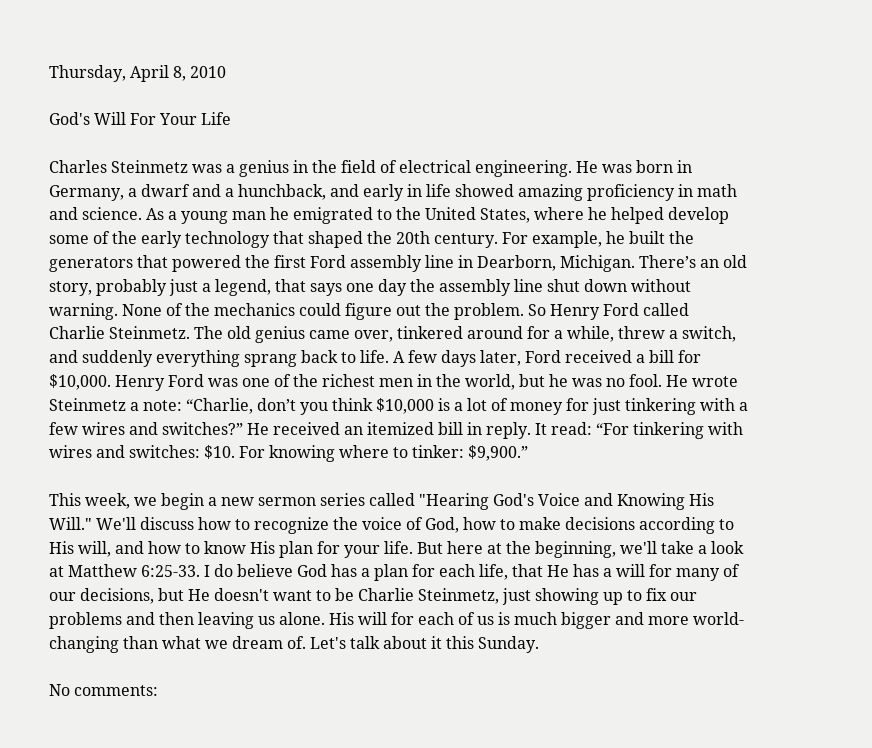Thursday, April 8, 2010

God's Will For Your Life

Charles Steinmetz was a genius in the field of electrical engineering. He was born in Germany, a dwarf and a hunchback, and early in life showed amazing proficiency in math and science. As a young man he emigrated to the United States, where he helped develop some of the early technology that shaped the 20th century. For example, he built the generators that powered the first Ford assembly line in Dearborn, Michigan. There’s an old story, probably just a legend, that says one day the assembly line shut down without warning. None of the mechanics could figure out the problem. So Henry Ford called Charlie Steinmetz. The old genius came over, tinkered around for a while, threw a switch, and suddenly everything sprang back to life. A few days later, Ford received a bill for $10,000. Henry Ford was one of the richest men in the world, but he was no fool. He wrote Steinmetz a note: “Charlie, don’t you think $10,000 is a lot of money for just tinkering with a few wires and switches?” He received an itemized bill in reply. It read: “For tinkering with wires and switches: $10. For knowing where to tinker: $9,900.”

This week, we begin a new sermon series called "Hearing God's Voice and Knowing His Will." We'll discuss how to recognize the voice of God, how to make decisions according to His will, and how to know His plan for your life. But here at the beginning, we'll take a look at Matthew 6:25-33. I do believe God has a plan for each life, that He has a will for many of our decisions, but He doesn't want to be Charlie Steinmetz, just showing up to fix our problems and then leaving us alone. His will for each of us is much bigger and more world-changing than what we dream of. Let's talk about it this Sunday.

No comments: